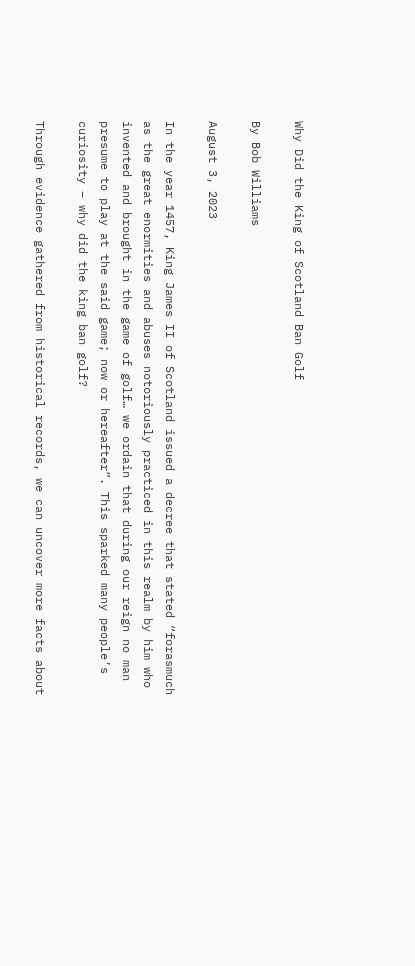Why Did the King of Scotland Ban Golf

By Bob Williams

August 3, 2023

In the year 1457, King James II of Scotland issued a decree that stated “forasmuch as the great enormities and abuses notoriously practiced in this realm by him who invented and brought in the game of golf… we ordain that during our reign no man presume to play at the said game; now or hereafter”. This sparked many people’s curiosity – why did the king ban golf?

Through evidence gathered from historical records, we can uncover more facts about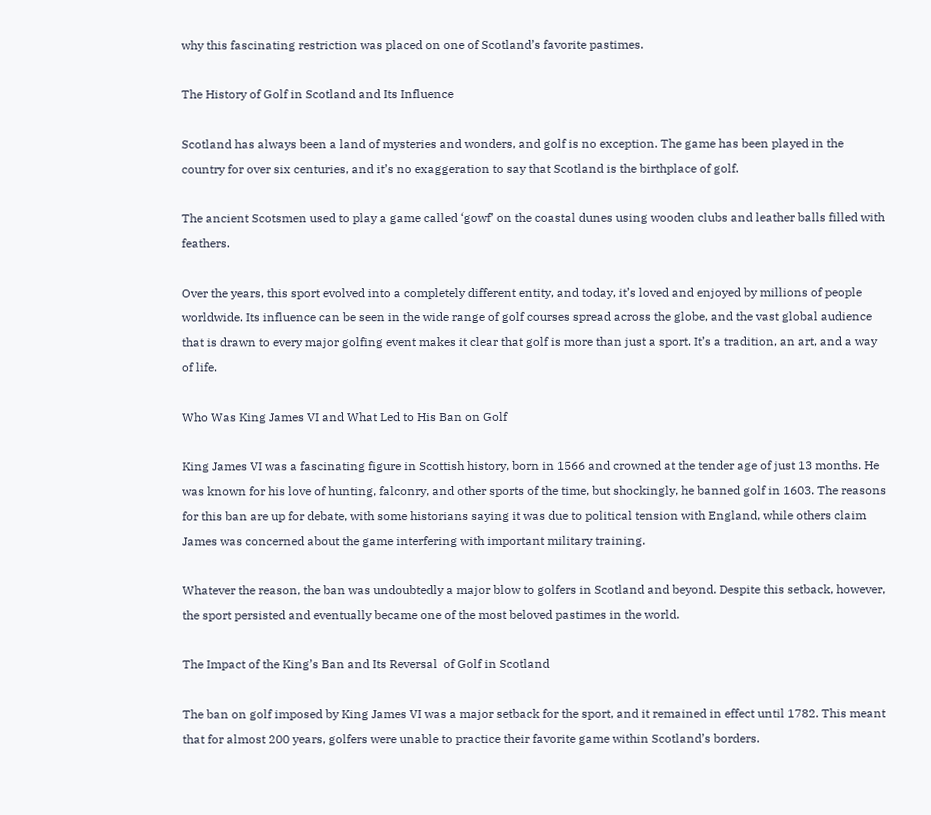why this fascinating restriction was placed on one of Scotland’s favorite pastimes.

The History of Golf in Scotland and Its Influence

Scotland has always been a land of mysteries and wonders, and golf is no exception. The game has been played in the country for over six centuries, and it’s no exaggeration to say that Scotland is the birthplace of golf.

The ancient Scotsmen used to play a game called ‘gowf’ on the coastal dunes using wooden clubs and leather balls filled with feathers.

Over the years, this sport evolved into a completely different entity, and today, it’s loved and enjoyed by millions of people worldwide. Its influence can be seen in the wide range of golf courses spread across the globe, and the vast global audience that is drawn to every major golfing event makes it clear that golf is more than just a sport. It’s a tradition, an art, and a way of life.

Who Was King James VI and What Led to His Ban on Golf

King James VI was a fascinating figure in Scottish history, born in 1566 and crowned at the tender age of just 13 months. He was known for his love of hunting, falconry, and other sports of the time, but shockingly, he banned golf in 1603. The reasons for this ban are up for debate, with some historians saying it was due to political tension with England, while others claim James was concerned about the game interfering with important military training.

Whatever the reason, the ban was undoubtedly a major blow to golfers in Scotland and beyond. Despite this setback, however, the sport persisted and eventually became one of the most beloved pastimes in the world.

The Impact of the King’s Ban and Its Reversal  of Golf in Scotland

The ban on golf imposed by King James VI was a major setback for the sport, and it remained in effect until 1782. This meant that for almost 200 years, golfers were unable to practice their favorite game within Scotland’s borders.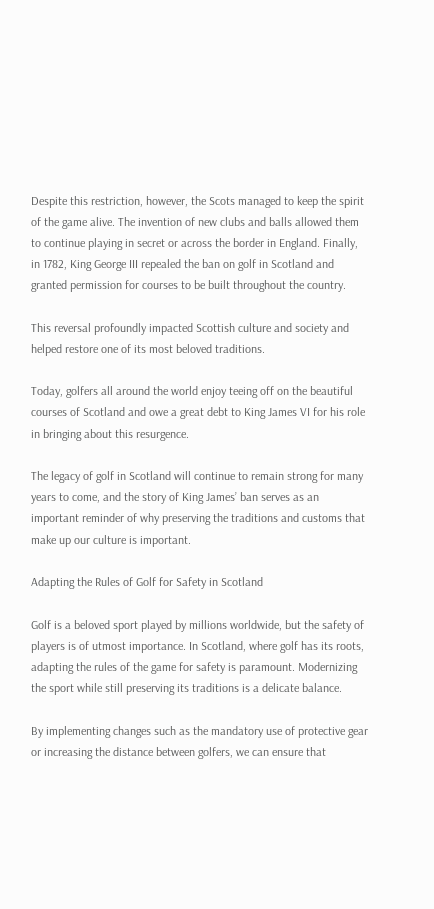Despite this restriction, however, the Scots managed to keep the spirit of the game alive. The invention of new clubs and balls allowed them to continue playing in secret or across the border in England. Finally, in 1782, King George III repealed the ban on golf in Scotland and granted permission for courses to be built throughout the country.

This reversal profoundly impacted Scottish culture and society and helped restore one of its most beloved traditions.

Today, golfers all around the world enjoy teeing off on the beautiful courses of Scotland and owe a great debt to King James VI for his role in bringing about this resurgence.

The legacy of golf in Scotland will continue to remain strong for many years to come, and the story of King James’ ban serves as an important reminder of why preserving the traditions and customs that make up our culture is important.

Adapting the Rules of Golf for Safety in Scotland

Golf is a beloved sport played by millions worldwide, but the safety of players is of utmost importance. In Scotland, where golf has its roots, adapting the rules of the game for safety is paramount. Modernizing the sport while still preserving its traditions is a delicate balance.

By implementing changes such as the mandatory use of protective gear or increasing the distance between golfers, we can ensure that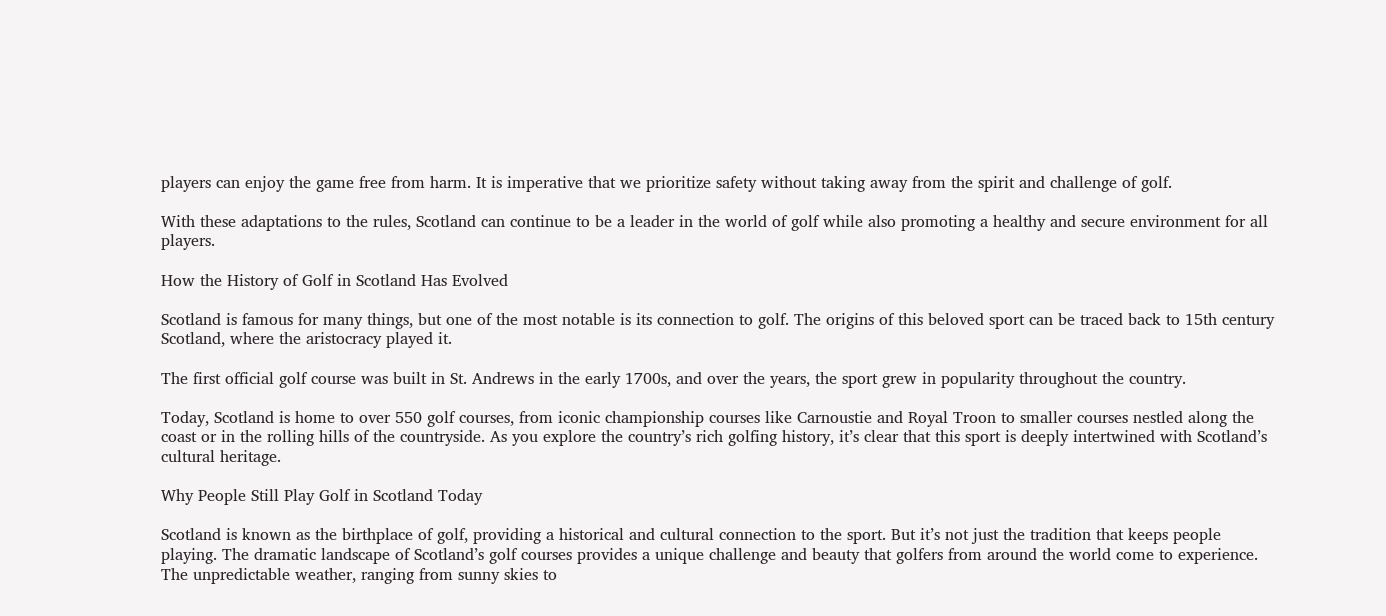players can enjoy the game free from harm. It is imperative that we prioritize safety without taking away from the spirit and challenge of golf.

With these adaptations to the rules, Scotland can continue to be a leader in the world of golf while also promoting a healthy and secure environment for all players.

How the History of Golf in Scotland Has Evolved

Scotland is famous for many things, but one of the most notable is its connection to golf. The origins of this beloved sport can be traced back to 15th century Scotland, where the aristocracy played it.

The first official golf course was built in St. Andrews in the early 1700s, and over the years, the sport grew in popularity throughout the country.

Today, Scotland is home to over 550 golf courses, from iconic championship courses like Carnoustie and Royal Troon to smaller courses nestled along the coast or in the rolling hills of the countryside. As you explore the country’s rich golfing history, it’s clear that this sport is deeply intertwined with Scotland’s cultural heritage.

Why People Still Play Golf in Scotland Today

Scotland is known as the birthplace of golf, providing a historical and cultural connection to the sport. But it’s not just the tradition that keeps people playing. The dramatic landscape of Scotland’s golf courses provides a unique challenge and beauty that golfers from around the world come to experience. The unpredictable weather, ranging from sunny skies to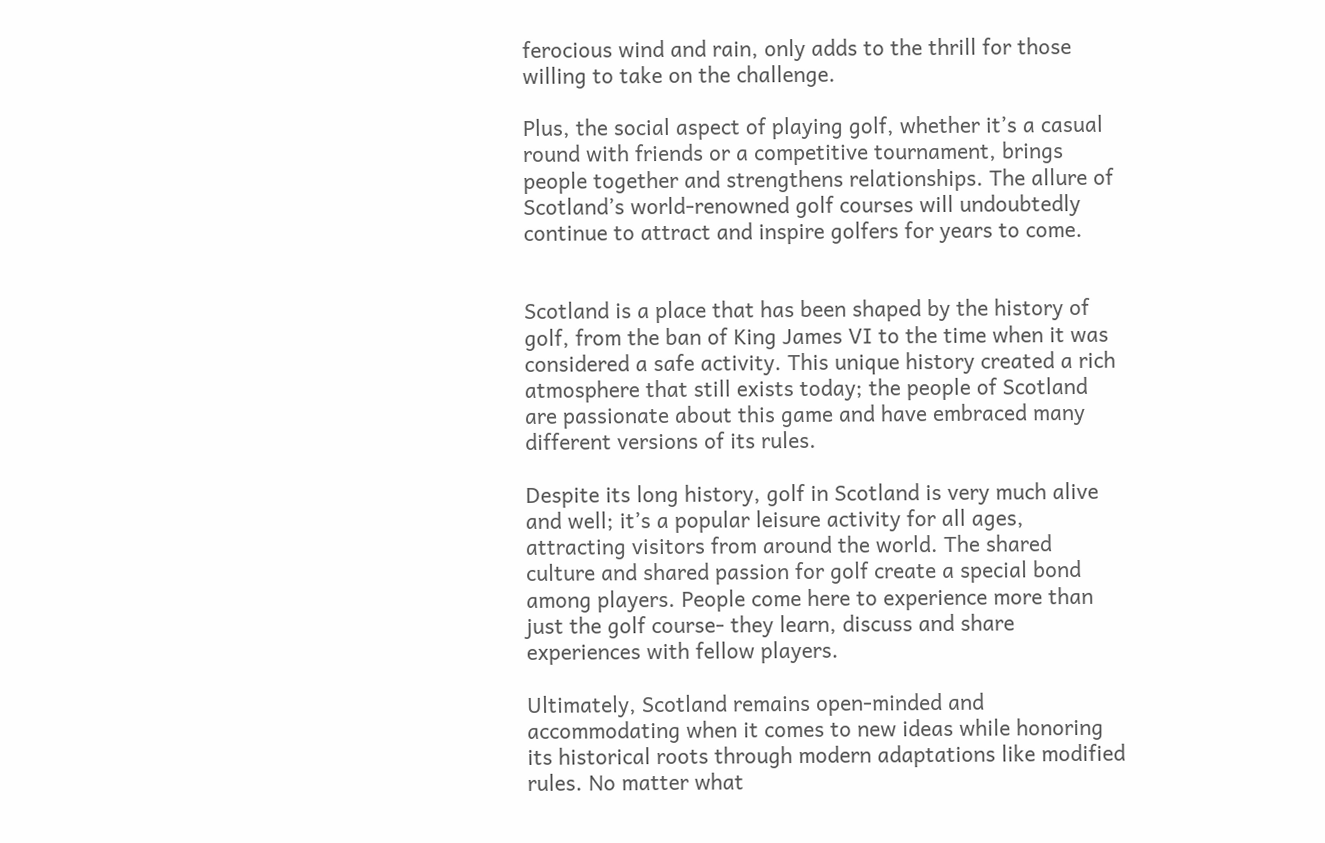ferocious wind and rain, only adds to the thrill for those willing to take on the challenge.

Plus, the social aspect of playing golf, whether it’s a casual round with friends or a competitive tournament, brings people together and strengthens relationships. The allure of Scotland’s world-renowned golf courses will undoubtedly continue to attract and inspire golfers for years to come.


Scotland is a place that has been shaped by the history of golf, from the ban of King James VI to the time when it was considered a safe activity. This unique history created a rich atmosphere that still exists today; the people of Scotland are passionate about this game and have embraced many different versions of its rules.

Despite its long history, golf in Scotland is very much alive and well; it’s a popular leisure activity for all ages, attracting visitors from around the world. The shared culture and shared passion for golf create a special bond among players. People come here to experience more than just the golf course- they learn, discuss and share experiences with fellow players.

Ultimately, Scotland remains open-minded and accommodating when it comes to new ideas while honoring its historical roots through modern adaptations like modified rules. No matter what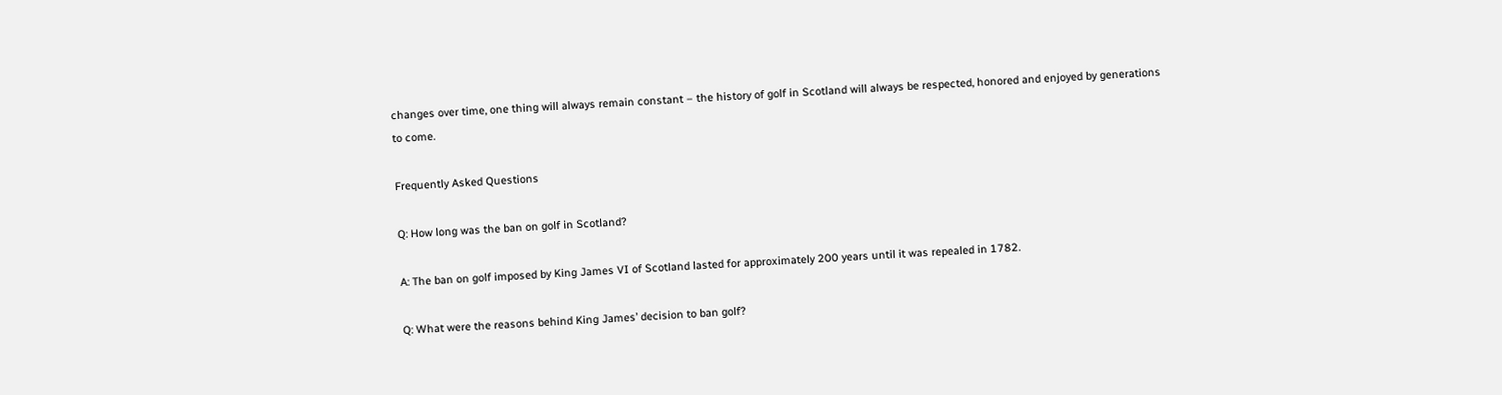changes over time, one thing will always remain constant – the history of golf in Scotland will always be respected, honored and enjoyed by generations to come.

Frequently Asked Questions

Q: How long was the ban on golf in Scotland?

A: The ban on golf imposed by King James VI of Scotland lasted for approximately 200 years until it was repealed in 1782.

Q: What were the reasons behind King James’ decision to ban golf?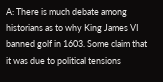A: There is much debate among historians as to why King James VI banned golf in 1603. Some claim that it was due to political tensions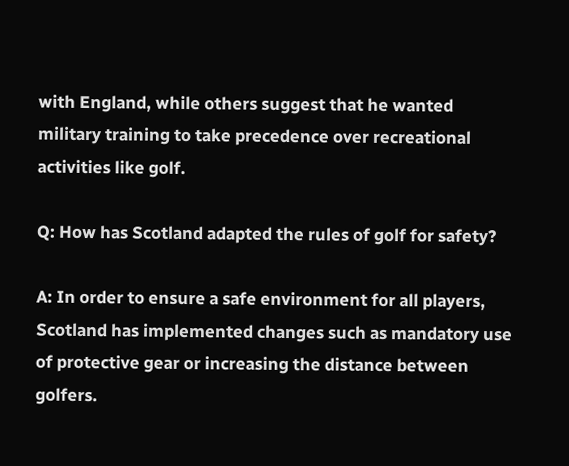with England, while others suggest that he wanted military training to take precedence over recreational activities like golf.

Q: How has Scotland adapted the rules of golf for safety?

A: In order to ensure a safe environment for all players, Scotland has implemented changes such as mandatory use of protective gear or increasing the distance between golfers.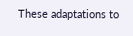These adaptations to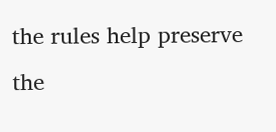the rules help preserve the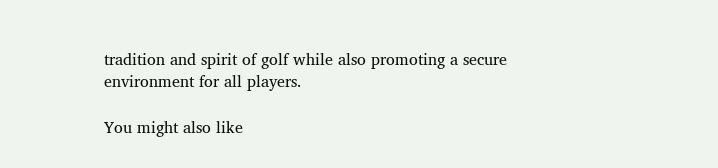tradition and spirit of golf while also promoting a secure environment for all players.

You might also like